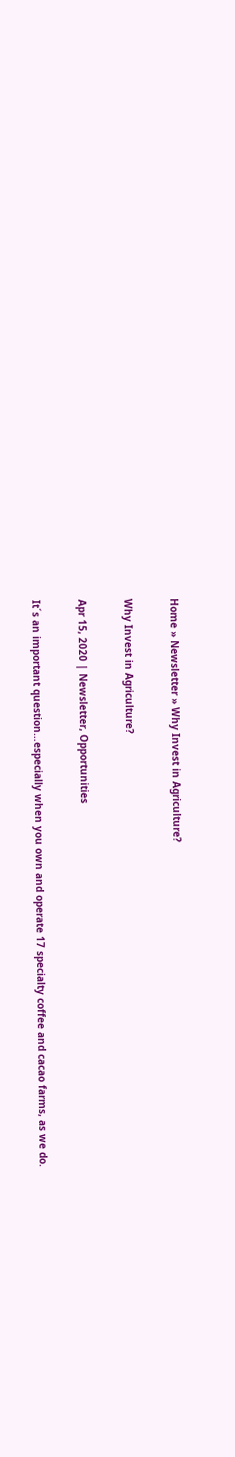Home » Newsletter » Why Invest in Agriculture?

Why Invest in Agriculture?

Apr 15, 2020 | Newsletter, Opportunities

It´s an important question…especially when you own and operate 17 specialty coffee and cacao farms, as we do.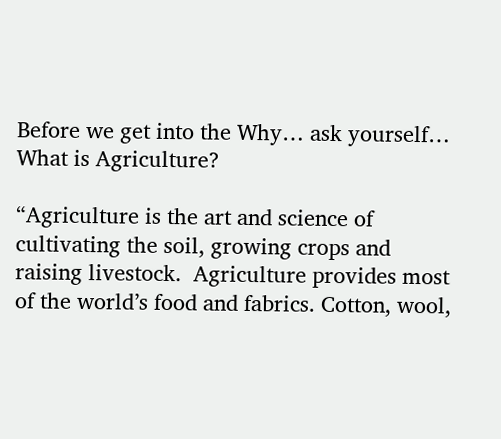Before we get into the Why… ask yourself… What is Agriculture?

“Agriculture is the art and science of cultivating the soil, growing crops and raising livestock.  Agriculture provides most of the world’s food and fabrics. Cotton, wool,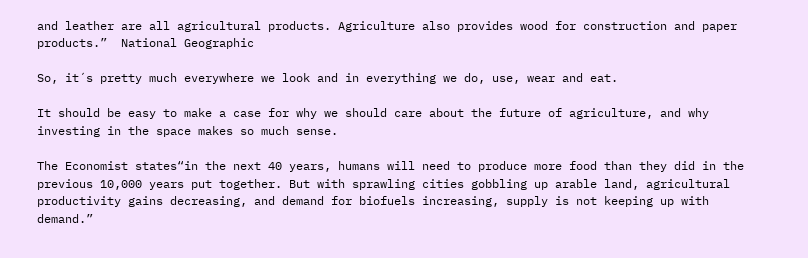and leather are all agricultural products. Agriculture also provides wood for construction and paper products.”  National Geographic

So, it´s pretty much everywhere we look and in everything we do, use, wear and eat.

It should be easy to make a case for why we should care about the future of agriculture, and why investing in the space makes so much sense.

The Economist states“in the next 40 years, humans will need to produce more food than they did in the previous 10,000 years put together. But with sprawling cities gobbling up arable land, agricultural productivity gains decreasing, and demand for biofuels increasing, supply is not keeping up with demand.”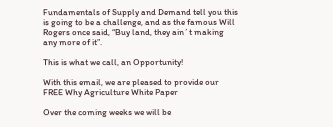Fundamentals of Supply and Demand tell you this is going to be a challenge, and as the famous Will Rogers once said, “Buy land, they ain´t making any more of it”.

This is what we call, an Opportunity!

With this email, we are pleased to provide our FREE Why Agriculture White Paper

Over the coming weeks we will be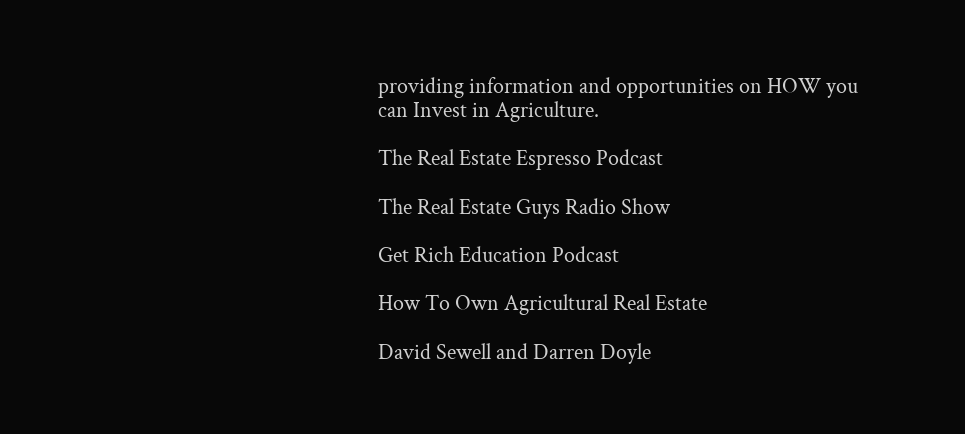providing information and opportunities on HOW you can Invest in Agriculture.

The Real Estate Espresso Podcast

The Real Estate Guys Radio Show

Get Rich Education Podcast

How To Own Agricultural Real Estate

David Sewell and Darren Doyle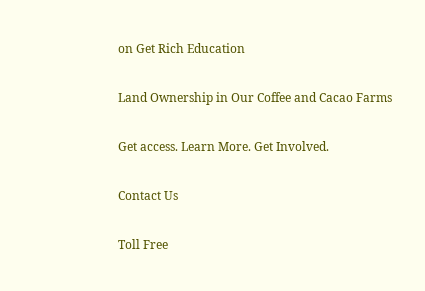on Get Rich Education

Land Ownership in Our Coffee and Cacao Farms

Get access. Learn More. Get Involved.

Contact Us

Toll Free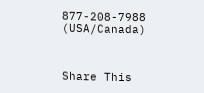877-208-7988 (USA/Canada)



Share This